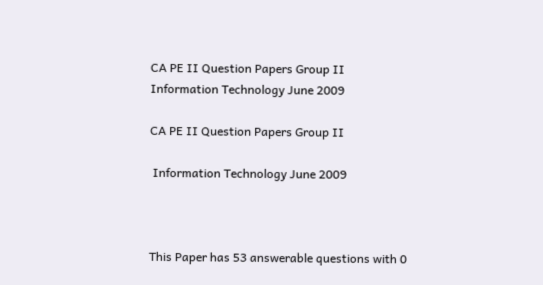CA PE II Question Papers Group II Information Technology June 2009

CA PE II Question Papers Group II

 Information Technology June 2009



This Paper has 53 answerable questions with 0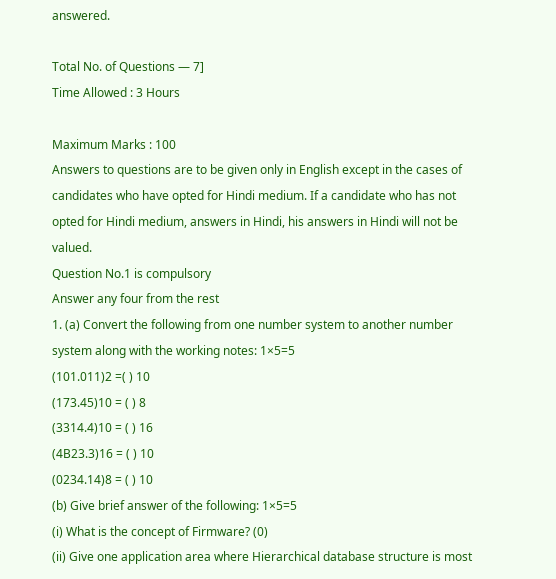answered.

Total No. of Questions — 7]
Time Allowed : 3 Hours

Maximum Marks : 100
Answers to questions are to be given only in English except in the cases of candidates who have opted for Hindi medium. If a candidate who has not opted for Hindi medium, answers in Hindi, his answers in Hindi will not be valued.
Question No.1 is compulsory
Answer any four from the rest
1. (a) Convert the following from one number system to another number system along with the working notes: 1×5=5
(101.011)2 =( ) 10
(173.45)10 = ( ) 8
(3314.4)10 = ( ) 16
(4B23.3)16 = ( ) 10
(0234.14)8 = ( ) 10
(b) Give brief answer of the following: 1×5=5
(i) What is the concept of Firmware? (0)
(ii) Give one application area where Hierarchical database structure is most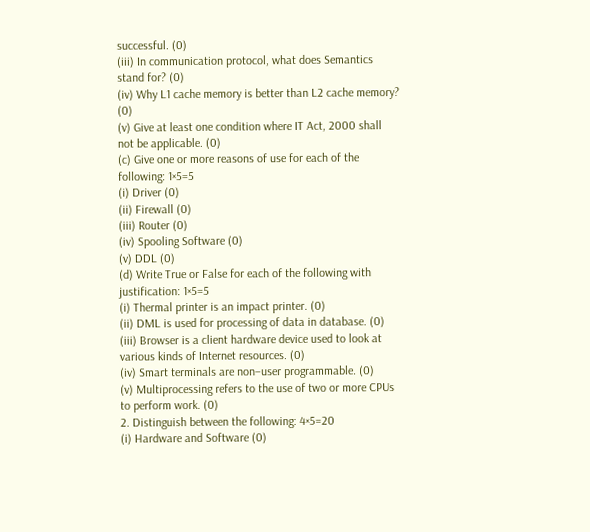successful. (0)
(iii) In communication protocol, what does Semantics stand for? (0)
(iv) Why L1 cache memory is better than L2 cache memory? (0)
(v) Give at least one condition where IT Act, 2000 shall not be applicable. (0)
(c) Give one or more reasons of use for each of the following: 1×5=5
(i) Driver (0)
(ii) Firewall (0)
(iii) Router (0)
(iv) Spooling Software (0)
(v) DDL (0)
(d) Write True or False for each of the following with justification: 1×5=5
(i) Thermal printer is an impact printer. (0)
(ii) DML is used for processing of data in database. (0)
(iii) Browser is a client hardware device used to look at various kinds of Internet resources. (0)
(iv) Smart terminals are non–user programmable. (0)
(v) Multiprocessing refers to the use of two or more CPUs to perform work. (0)
2. Distinguish between the following: 4×5=20
(i) Hardware and Software (0)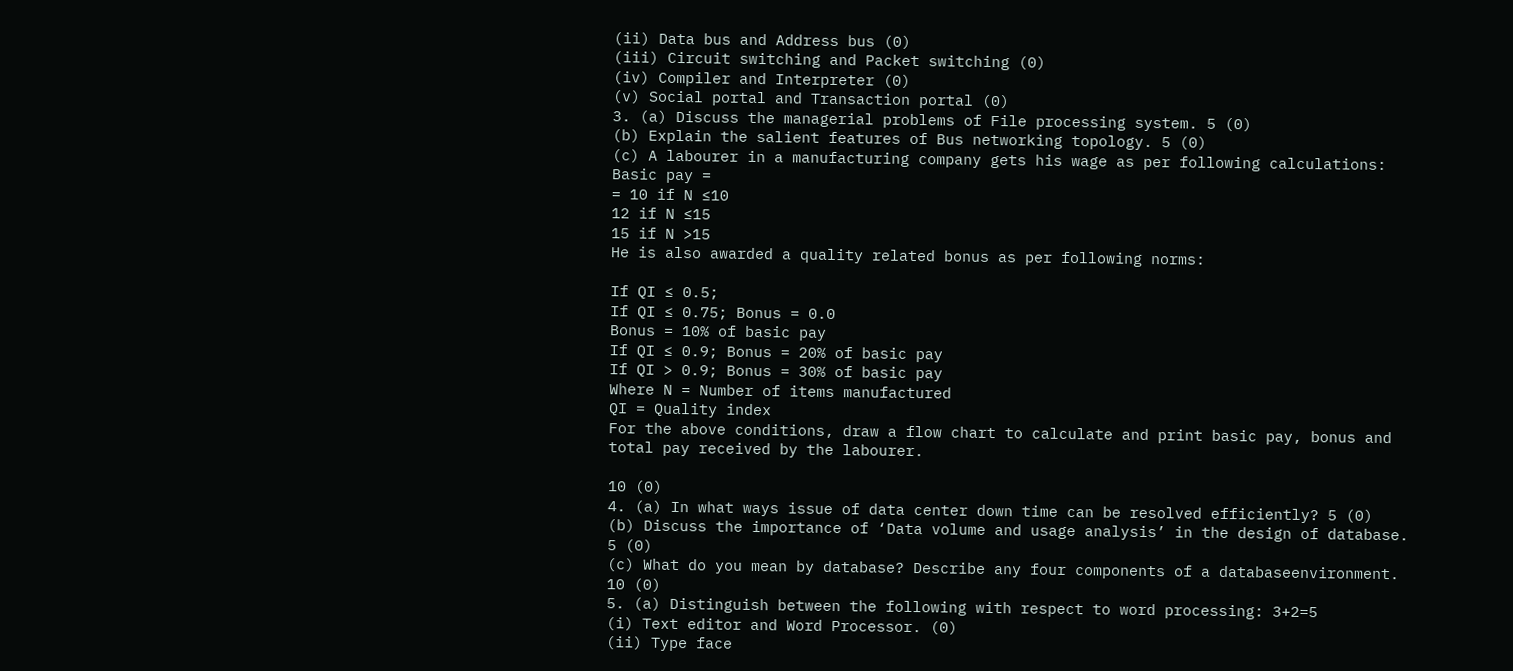(ii) Data bus and Address bus (0)
(iii) Circuit switching and Packet switching (0)
(iv) Compiler and Interpreter (0)
(v) Social portal and Transaction portal (0)
3. (a) Discuss the managerial problems of File processing system. 5 (0)
(b) Explain the salient features of Bus networking topology. 5 (0)
(c) A labourer in a manufacturing company gets his wage as per following calculations:
Basic pay =
= 10 if N ≤10
12 if N ≤15
15 if N >15
He is also awarded a quality related bonus as per following norms:

If QI ≤ 0.5;
If QI ≤ 0.75; Bonus = 0.0
Bonus = 10% of basic pay
If QI ≤ 0.9; Bonus = 20% of basic pay
If QI > 0.9; Bonus = 30% of basic pay
Where N = Number of items manufactured
QI = Quality index
For the above conditions, draw a flow chart to calculate and print basic pay, bonus and total pay received by the labourer.

10 (0)
4. (a) In what ways issue of data center down time can be resolved efficiently? 5 (0)
(b) Discuss the importance of ‘Data volume and usage analysis’ in the design of database. 5 (0)
(c) What do you mean by database? Describe any four components of a databaseenvironment. 10 (0)
5. (a) Distinguish between the following with respect to word processing: 3+2=5
(i) Text editor and Word Processor. (0)
(ii) Type face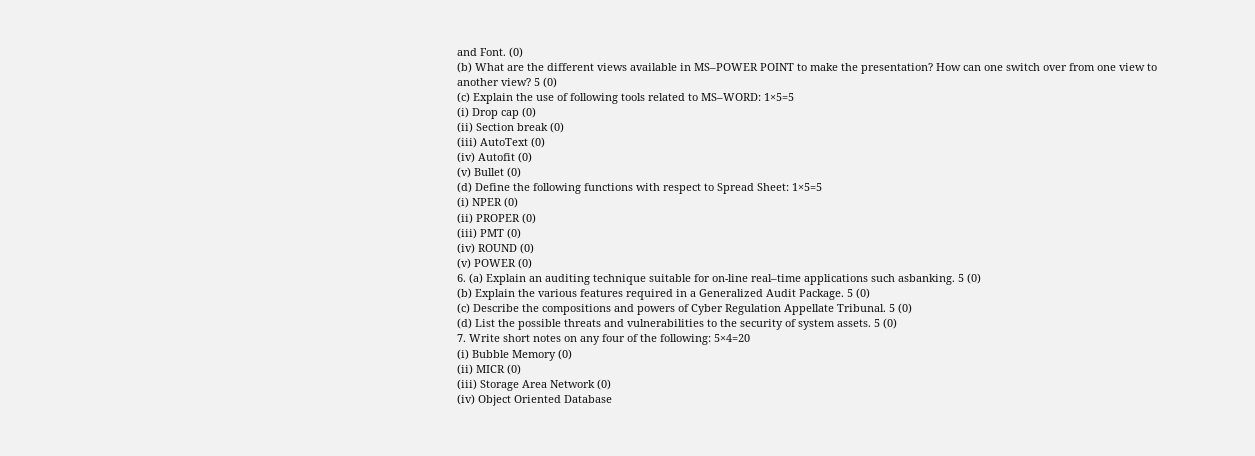and Font. (0)
(b) What are the different views available in MS–POWER POINT to make the presentation? How can one switch over from one view to another view? 5 (0)
(c) Explain the use of following tools related to MS–WORD: 1×5=5
(i) Drop cap (0)
(ii) Section break (0)
(iii) AutoText (0)
(iv) Autofit (0)
(v) Bullet (0)
(d) Define the following functions with respect to Spread Sheet: 1×5=5
(i) NPER (0)
(ii) PROPER (0)
(iii) PMT (0)
(iv) ROUND (0)
(v) POWER (0)
6. (a) Explain an auditing technique suitable for on-line real–time applications such asbanking. 5 (0)
(b) Explain the various features required in a Generalized Audit Package. 5 (0)
(c) Describe the compositions and powers of Cyber Regulation Appellate Tribunal. 5 (0)
(d) List the possible threats and vulnerabilities to the security of system assets. 5 (0)
7. Write short notes on any four of the following: 5×4=20
(i) Bubble Memory (0)
(ii) MICR (0)
(iii) Storage Area Network (0)
(iv) Object Oriented Database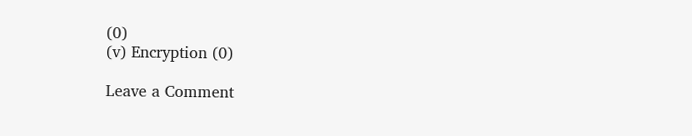(0)
(v) Encryption (0)

Leave a Comment